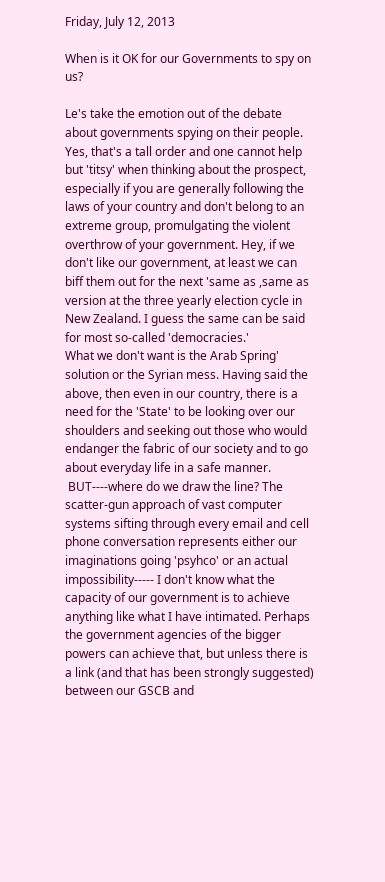Friday, July 12, 2013

When is it OK for our Governments to spy on us?

Le's take the emotion out of the debate about governments spying on their people. Yes, that's a tall order and one cannot help but 'titsy' when thinking about the prospect, especially if you are generally following the laws of your country and don't belong to an extreme group, promulgating the violent overthrow of your government. Hey, if we don't like our government, at least we can biff them out for the next 'same as ,same as version at the three yearly election cycle in New Zealand. I guess the same can be said for most so-called 'democracies.'
What we don't want is the Arab Spring' solution or the Syrian mess. Having said the above, then even in our country, there is a need for the 'State' to be looking over our shoulders and seeking out those who would endanger the fabric of our society and to go about everyday life in a safe manner.
 BUT----where do we draw the line? The scatter-gun approach of vast computer systems sifting through every email and cell phone conversation represents either our imaginations going 'psyhco' or an actual impossibility----- I don't know what the capacity of our government is to achieve anything like what I have intimated. Perhaps the government agencies of the bigger powers can achieve that, but unless there is a link (and that has been strongly suggested) between our GSCB and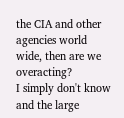the CIA and other agencies world wide, then are we overacting?
I simply don't know and the large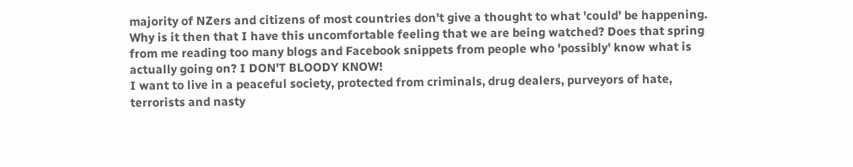majority of NZers and citizens of most countries don't give a thought to what 'could' be happening.
Why is it then that I have this uncomfortable feeling that we are being watched? Does that spring from me reading too many blogs and Facebook snippets from people who 'possibly' know what is actually going on? I DON'T BLOODY KNOW!
I want to live in a peaceful society, protected from criminals, drug dealers, purveyors of hate, terrorists and nasty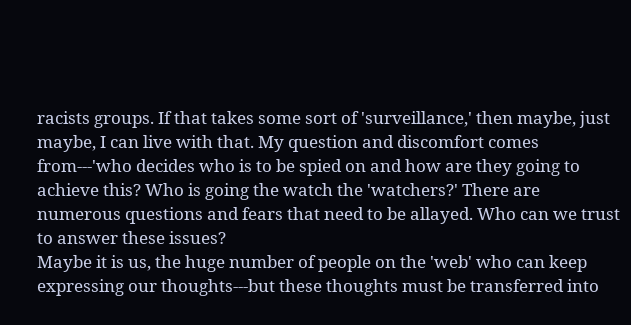racists groups. If that takes some sort of 'surveillance,' then maybe, just maybe, I can live with that. My question and discomfort comes from---'who decides who is to be spied on and how are they going to achieve this? Who is going the watch the 'watchers?' There are numerous questions and fears that need to be allayed. Who can we trust to answer these issues?
Maybe it is us, the huge number of people on the 'web' who can keep expressing our thoughts---but these thoughts must be transferred into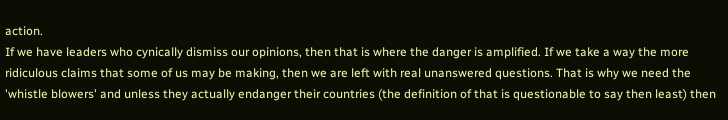action.
If we have leaders who cynically dismiss our opinions, then that is where the danger is amplified. If we take a way the more ridiculous claims that some of us may be making, then we are left with real unanswered questions. That is why we need the 'whistle blowers' and unless they actually endanger their countries (the definition of that is questionable to say then least) then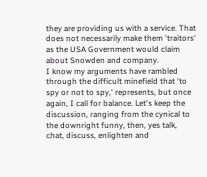they are providing us with a service. That does not necessarily make them 'traitors' as the USA Government would claim about Snowden and company.
I know my arguments have rambled through the difficult minefield that 'to spy or not to spy,' represents, but once again, I call for balance. Let's keep the discussion, ranging from the cynical to the downright funny, then, yes talk, chat, discuss, enlighten and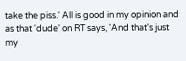take the piss.' All is good in my opinion and as that 'dude' on RT says, 'And that's just my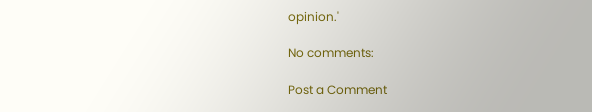opinion.'

No comments:

Post a Comment